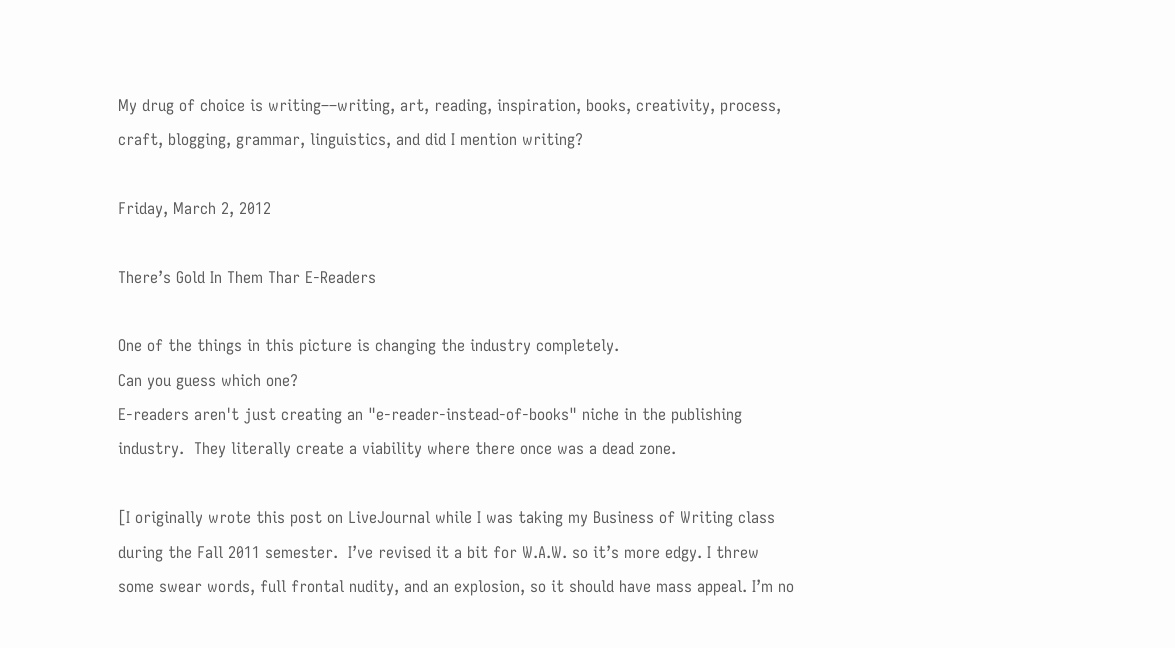My drug of choice is writing––writing, art, reading, inspiration, books, creativity, process, craft, blogging, grammar, linguistics, and did I mention writing?

Friday, March 2, 2012

There’s Gold In Them Thar E-Readers

One of the things in this picture is changing the industry completely.
Can you guess which one?
E-readers aren't just creating an "e-reader-instead-of-books" niche in the publishing industry.  They literally create a viability where there once was a dead zone.

[I originally wrote this post on LiveJournal while I was taking my Business of Writing class during the Fall 2011 semester.  I’ve revised it a bit for W.A.W. so it’s more edgy. I threw some swear words, full frontal nudity, and an explosion, so it should have mass appeal. I’m no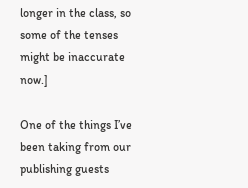longer in the class, so some of the tenses might be inaccurate now.]

One of the things I’ve been taking from our publishing guests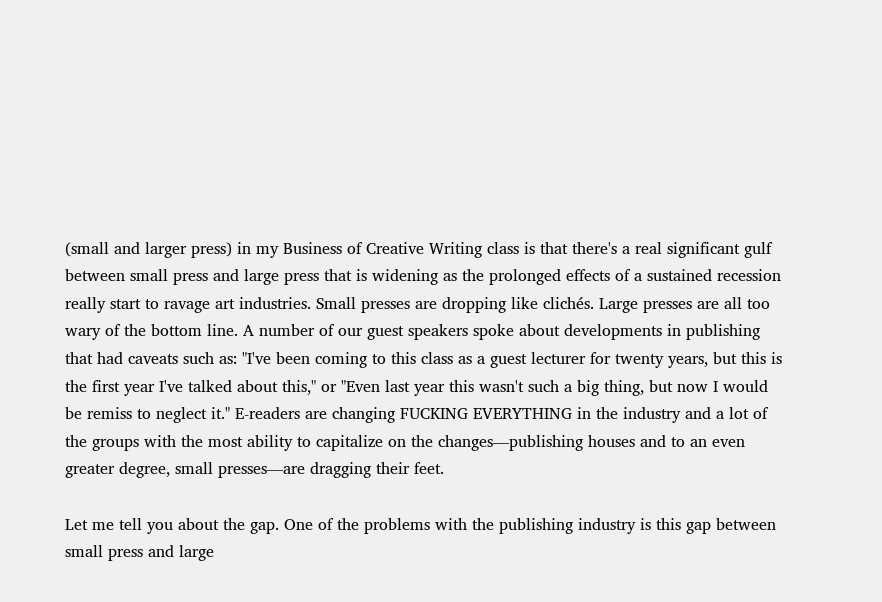(small and larger press) in my Business of Creative Writing class is that there's a real significant gulf between small press and large press that is widening as the prolonged effects of a sustained recession really start to ravage art industries. Small presses are dropping like clichés. Large presses are all too wary of the bottom line. A number of our guest speakers spoke about developments in publishing that had caveats such as: "I've been coming to this class as a guest lecturer for twenty years, but this is the first year I've talked about this," or "Even last year this wasn't such a big thing, but now I would be remiss to neglect it." E-readers are changing FUCKING EVERYTHING in the industry and a lot of the groups with the most ability to capitalize on the changes—publishing houses and to an even greater degree, small presses—are dragging their feet.

Let me tell you about the gap. One of the problems with the publishing industry is this gap between small press and large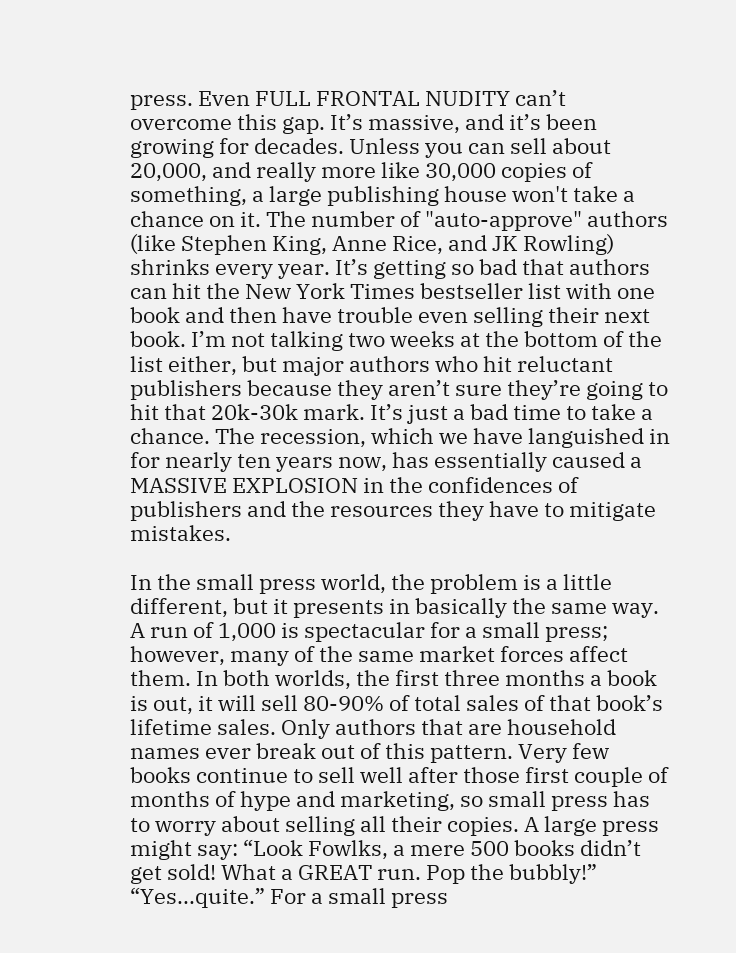press. Even FULL FRONTAL NUDITY can’t overcome this gap. It’s massive, and it’s been growing for decades. Unless you can sell about 20,000, and really more like 30,000 copies of something, a large publishing house won't take a chance on it. The number of "auto-approve" authors (like Stephen King, Anne Rice, and JK Rowling) shrinks every year. It’s getting so bad that authors can hit the New York Times bestseller list with one book and then have trouble even selling their next book. I’m not talking two weeks at the bottom of the list either, but major authors who hit reluctant publishers because they aren’t sure they’re going to hit that 20k-30k mark. It’s just a bad time to take a chance. The recession, which we have languished in for nearly ten years now, has essentially caused a MASSIVE EXPLOSION in the confidences of publishers and the resources they have to mitigate mistakes.

In the small press world, the problem is a little different, but it presents in basically the same way. A run of 1,000 is spectacular for a small press; however, many of the same market forces affect them. In both worlds, the first three months a book is out, it will sell 80-90% of total sales of that book’s lifetime sales. Only authors that are household names ever break out of this pattern. Very few books continue to sell well after those first couple of months of hype and marketing, so small press has to worry about selling all their copies. A large press might say: “Look Fowlks, a mere 500 books didn’t get sold! What a GREAT run. Pop the bubbly!” “Yes...quite.” For a small press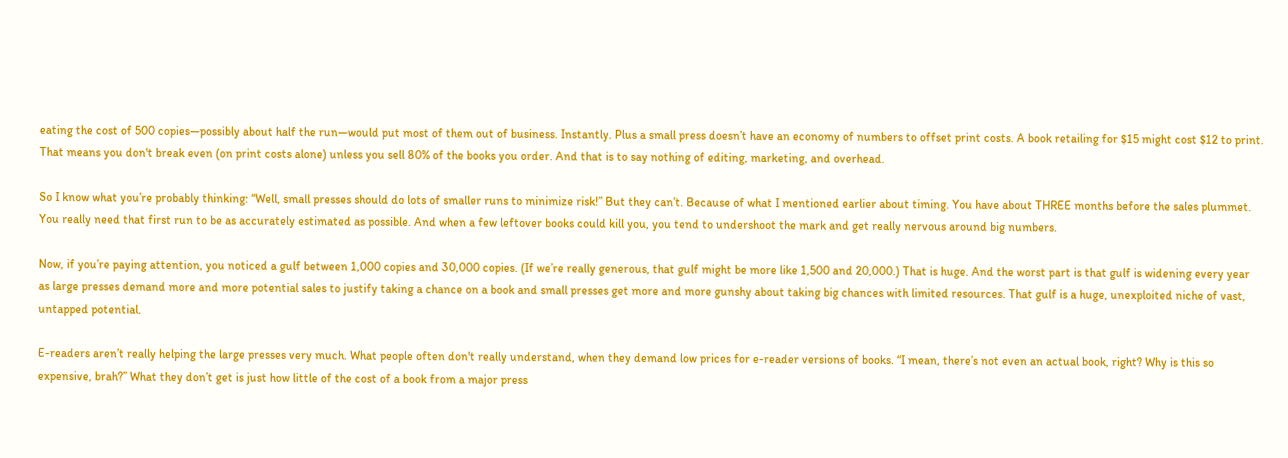eating the cost of 500 copies—possibly about half the run—would put most of them out of business. Instantly. Plus a small press doesn’t have an economy of numbers to offset print costs. A book retailing for $15 might cost $12 to print. That means you don't break even (on print costs alone) unless you sell 80% of the books you order. And that is to say nothing of editing, marketing, and overhead.

So I know what you’re probably thinking: “Well, small presses should do lots of smaller runs to minimize risk!” But they can’t. Because of what I mentioned earlier about timing. You have about THREE months before the sales plummet. You really need that first run to be as accurately estimated as possible. And when a few leftover books could kill you, you tend to undershoot the mark and get really nervous around big numbers.

Now, if you’re paying attention, you noticed a gulf between 1,000 copies and 30,000 copies. (If we’re really generous, that gulf might be more like 1,500 and 20,000.) That is huge. And the worst part is that gulf is widening every year as large presses demand more and more potential sales to justify taking a chance on a book and small presses get more and more gunshy about taking big chances with limited resources. That gulf is a huge, unexploited niche of vast, untapped potential.

E-readers aren’t really helping the large presses very much. What people often don't really understand, when they demand low prices for e-reader versions of books. “I mean, there’s not even an actual book, right? Why is this so expensive, brah?” What they don’t get is just how little of the cost of a book from a major press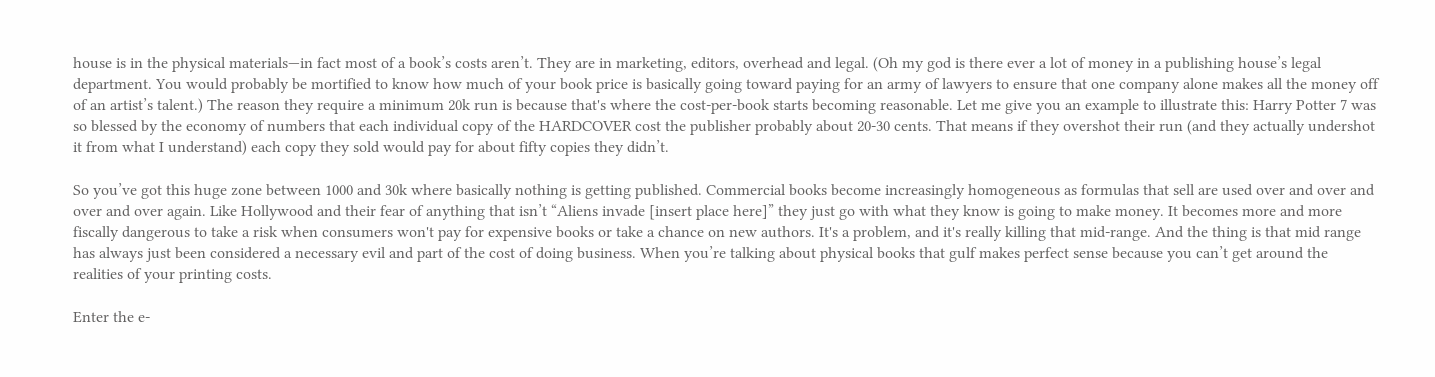house is in the physical materials—in fact most of a book’s costs aren’t. They are in marketing, editors, overhead and legal. (Oh my god is there ever a lot of money in a publishing house’s legal department. You would probably be mortified to know how much of your book price is basically going toward paying for an army of lawyers to ensure that one company alone makes all the money off of an artist’s talent.) The reason they require a minimum 20k run is because that's where the cost-per-book starts becoming reasonable. Let me give you an example to illustrate this: Harry Potter 7 was so blessed by the economy of numbers that each individual copy of the HARDCOVER cost the publisher probably about 20-30 cents. That means if they overshot their run (and they actually undershot it from what I understand) each copy they sold would pay for about fifty copies they didn’t.

So you’ve got this huge zone between 1000 and 30k where basically nothing is getting published. Commercial books become increasingly homogeneous as formulas that sell are used over and over and over and over again. Like Hollywood and their fear of anything that isn’t “Aliens invade [insert place here]” they just go with what they know is going to make money. It becomes more and more fiscally dangerous to take a risk when consumers won't pay for expensive books or take a chance on new authors. It's a problem, and it's really killing that mid-range. And the thing is that mid range has always just been considered a necessary evil and part of the cost of doing business. When you’re talking about physical books that gulf makes perfect sense because you can’t get around the realities of your printing costs.

Enter the e-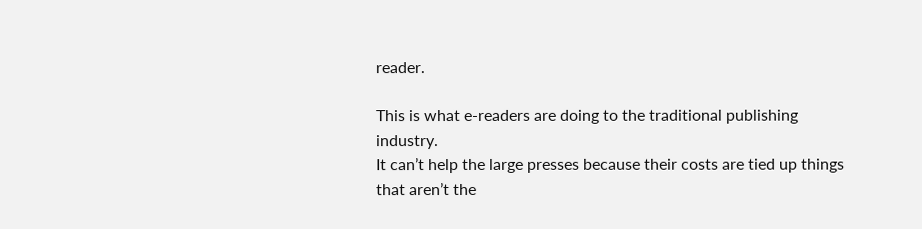reader.

This is what e-readers are doing to the traditional publishing industry.
It can’t help the large presses because their costs are tied up things that aren’t the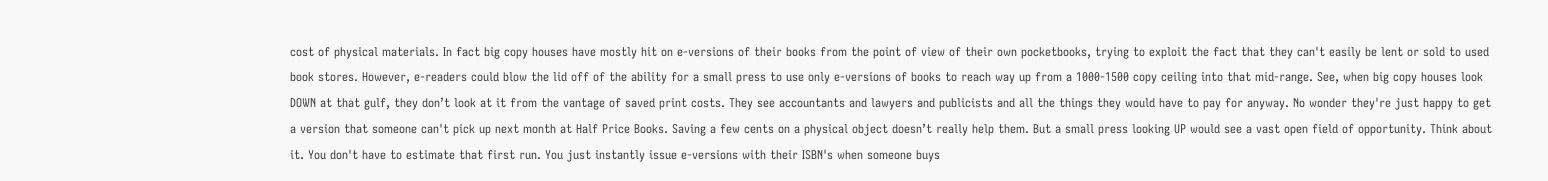cost of physical materials. In fact big copy houses have mostly hit on e-versions of their books from the point of view of their own pocketbooks, trying to exploit the fact that they can't easily be lent or sold to used book stores. However, e-readers could blow the lid off of the ability for a small press to use only e-versions of books to reach way up from a 1000-1500 copy ceiling into that mid-range. See, when big copy houses look DOWN at that gulf, they don’t look at it from the vantage of saved print costs. They see accountants and lawyers and publicists and all the things they would have to pay for anyway. No wonder they're just happy to get a version that someone can't pick up next month at Half Price Books. Saving a few cents on a physical object doesn’t really help them. But a small press looking UP would see a vast open field of opportunity. Think about it. You don't have to estimate that first run. You just instantly issue e-versions with their ISBN's when someone buys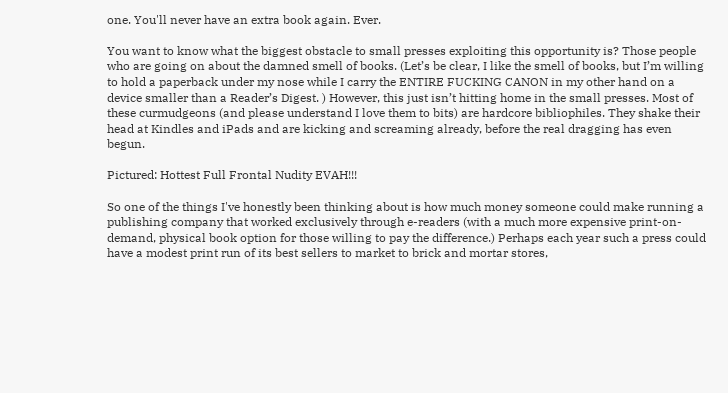one. You'll never have an extra book again. Ever.

You want to know what the biggest obstacle to small presses exploiting this opportunity is? Those people who are going on about the damned smell of books. (Let’s be clear, I like the smell of books, but I’m willing to hold a paperback under my nose while I carry the ENTIRE FUCKING CANON in my other hand on a device smaller than a Reader’s Digest. ) However, this just isn’t hitting home in the small presses. Most of these curmudgeons (and please understand I love them to bits) are hardcore bibliophiles. They shake their head at Kindles and iPads and are kicking and screaming already, before the real dragging has even begun.

Pictured: Hottest Full Frontal Nudity EVAH!!!

So one of the things I've honestly been thinking about is how much money someone could make running a publishing company that worked exclusively through e-readers (with a much more expensive print-on-demand, physical book option for those willing to pay the difference.) Perhaps each year such a press could have a modest print run of its best sellers to market to brick and mortar stores,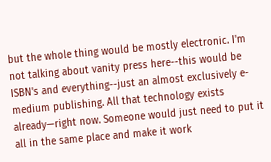but the whole thing would be mostly electronic. I'm not talking about vanity press here--this would be ISBN's and everything--just an almost exclusively e-medium publishing. All that technology exists already—right now. Someone would just need to put it all in the same place and make it work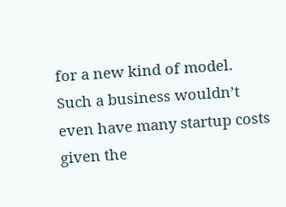for a new kind of model. Such a business wouldn’t even have many startup costs given the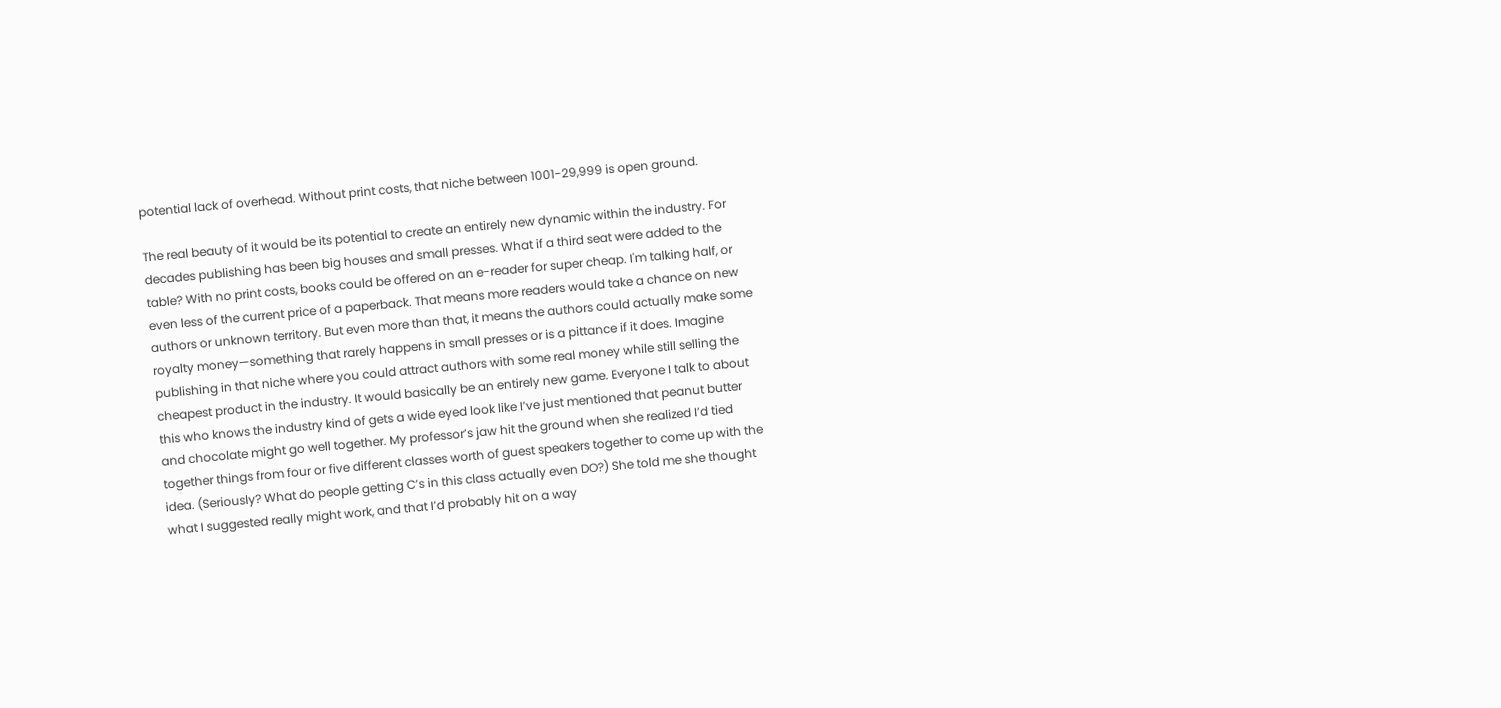potential lack of overhead. Without print costs, that niche between 1001-29,999 is open ground.

The real beauty of it would be its potential to create an entirely new dynamic within the industry. For decades publishing has been big houses and small presses. What if a third seat were added to the table? With no print costs, books could be offered on an e-reader for super cheap. I'm talking half, or even less of the current price of a paperback. That means more readers would take a chance on new authors or unknown territory. But even more than that, it means the authors could actually make some royalty money—something that rarely happens in small presses or is a pittance if it does. Imagine publishing in that niche where you could attract authors with some real money while still selling the cheapest product in the industry. It would basically be an entirely new game. Everyone I talk to about this who knows the industry kind of gets a wide eyed look like I’ve just mentioned that peanut butter and chocolate might go well together. My professor’s jaw hit the ground when she realized I’d tied together things from four or five different classes worth of guest speakers together to come up with the idea. (Seriously? What do people getting C’s in this class actually even DO?) She told me she thought what I suggested really might work, and that I’d probably hit on a way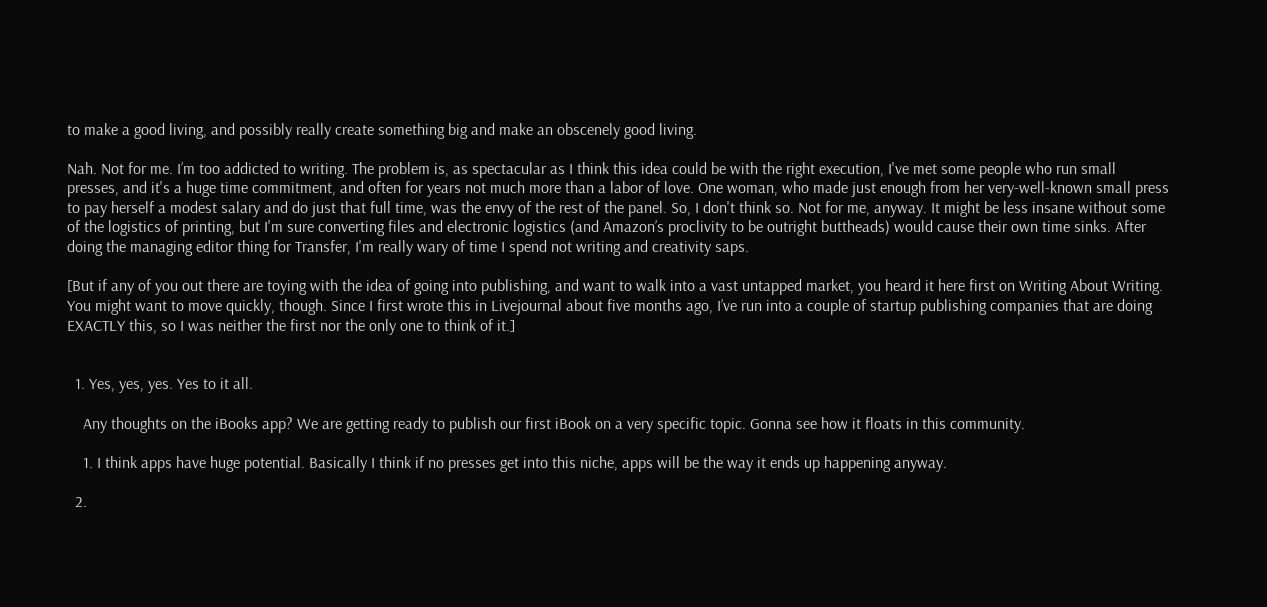to make a good living, and possibly really create something big and make an obscenely good living.

Nah. Not for me. I’m too addicted to writing. The problem is, as spectacular as I think this idea could be with the right execution, I've met some people who run small presses, and it's a huge time commitment, and often for years not much more than a labor of love. One woman, who made just enough from her very-well-known small press to pay herself a modest salary and do just that full time, was the envy of the rest of the panel. So, I don't think so. Not for me, anyway. It might be less insane without some of the logistics of printing, but I'm sure converting files and electronic logistics (and Amazon’s proclivity to be outright buttheads) would cause their own time sinks. After doing the managing editor thing for Transfer, I'm really wary of time I spend not writing and creativity saps.

[But if any of you out there are toying with the idea of going into publishing, and want to walk into a vast untapped market, you heard it here first on Writing About Writing. You might want to move quickly, though. Since I first wrote this in Livejournal about five months ago, I’ve run into a couple of startup publishing companies that are doing EXACTLY this, so I was neither the first nor the only one to think of it.]


  1. Yes, yes, yes. Yes to it all.

    Any thoughts on the iBooks app? We are getting ready to publish our first iBook on a very specific topic. Gonna see how it floats in this community.

    1. I think apps have huge potential. Basically I think if no presses get into this niche, apps will be the way it ends up happening anyway.

  2.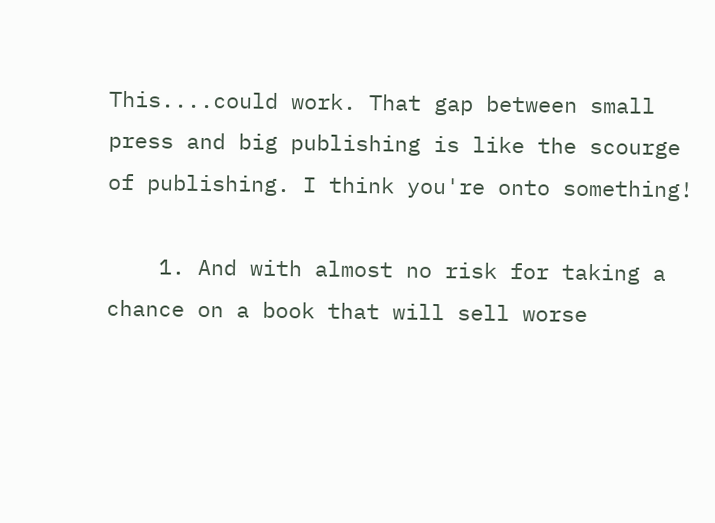This....could work. That gap between small press and big publishing is like the scourge of publishing. I think you're onto something!

    1. And with almost no risk for taking a chance on a book that will sell worse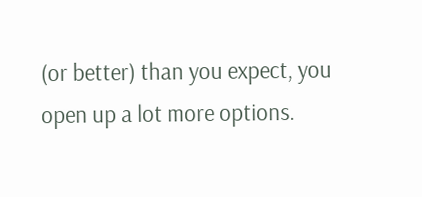(or better) than you expect, you open up a lot more options.